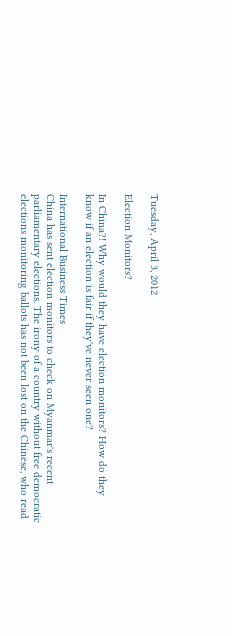Tuesday, April 3, 2012

Election Monitors?

In China?! Why would they have election monitors? How do they know if an election is fair if they've never seen one?

International Business Times
China has sent election monitors to check on Myanmar's recent parliamentary elections. The irony of a country without free democratic elections monitoring ballots has not been lost on the Chinese, who read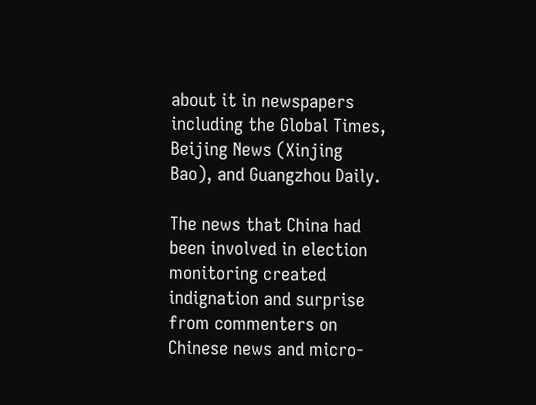about it in newspapers including the Global Times, Beijing News (Xinjing Bao), and Guangzhou Daily.

The news that China had been involved in election monitoring created indignation and surprise from commenters on Chinese news and micro-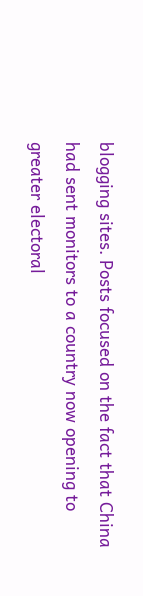blogging sites. Posts focused on the fact that China had sent monitors to a country now opening to greater electoral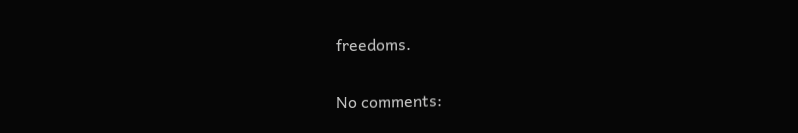freedoms.

No comments: